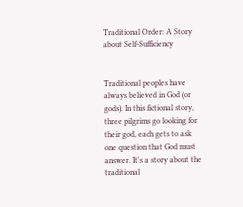Traditional Order: A Story about Self-Sufficiency


Traditional peoples have always believed in God (or gods). In this fictional story, three pilgrims go looking for their god, each gets to ask one question that God must answer. It's a story about the traditional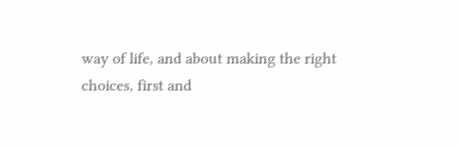way of life, and about making the right choices, first and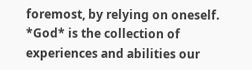foremost, by relying on oneself. *God* is the collection of experiences and abilities our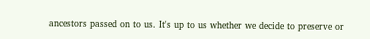ancestors passed on to us. It's up to us whether we decide to preserve or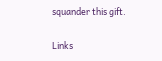squander this gift.

Links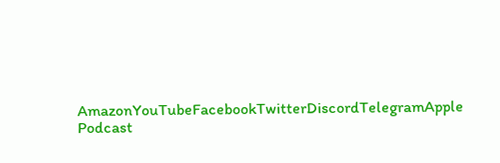AmazonYouTubeFacebookTwitterDiscordTelegramApple Podcast